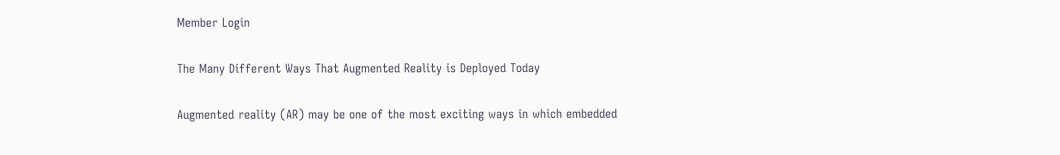Member Login

The Many Different Ways That Augmented Reality is Deployed Today

Augmented reality (AR) may be one of the most exciting ways in which embedded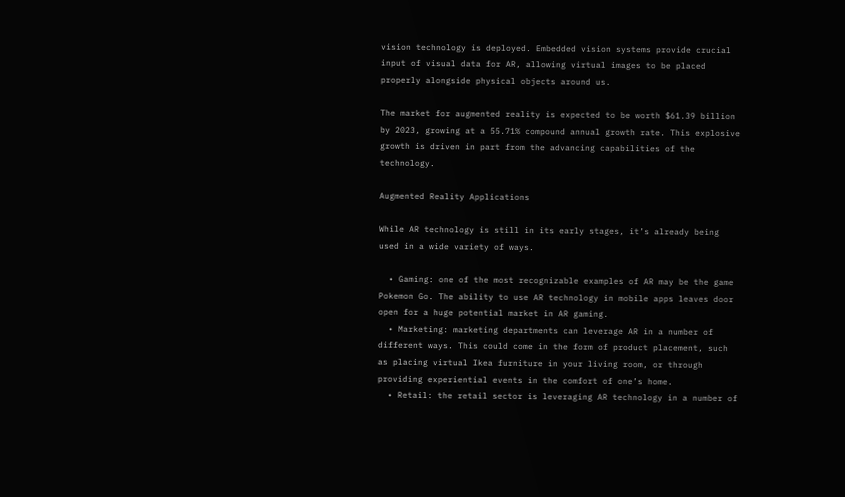vision technology is deployed. Embedded vision systems provide crucial input of visual data for AR, allowing virtual images to be placed properly alongside physical objects around us.

The market for augmented reality is expected to be worth $61.39 billion by 2023, growing at a 55.71% compound annual growth rate. This explosive growth is driven in part from the advancing capabilities of the technology.

Augmented Reality Applications

While AR technology is still in its early stages, it’s already being used in a wide variety of ways.

  • Gaming: one of the most recognizable examples of AR may be the game Pokemon Go. The ability to use AR technology in mobile apps leaves door open for a huge potential market in AR gaming.
  • Marketing: marketing departments can leverage AR in a number of different ways. This could come in the form of product placement, such as placing virtual Ikea furniture in your living room, or through providing experiential events in the comfort of one’s home.
  • Retail: the retail sector is leveraging AR technology in a number of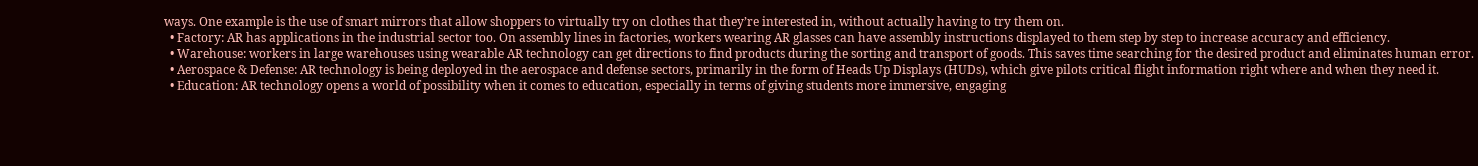ways. One example is the use of smart mirrors that allow shoppers to virtually try on clothes that they’re interested in, without actually having to try them on.
  • Factory: AR has applications in the industrial sector too. On assembly lines in factories, workers wearing AR glasses can have assembly instructions displayed to them step by step to increase accuracy and efficiency.
  • Warehouse: workers in large warehouses using wearable AR technology can get directions to find products during the sorting and transport of goods. This saves time searching for the desired product and eliminates human error.
  • Aerospace & Defense: AR technology is being deployed in the aerospace and defense sectors, primarily in the form of Heads Up Displays (HUDs), which give pilots critical flight information right where and when they need it.
  • Education: AR technology opens a world of possibility when it comes to education, especially in terms of giving students more immersive, engaging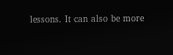lessons. It can also be more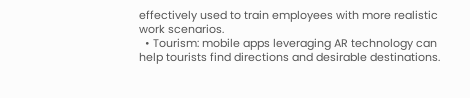effectively used to train employees with more realistic work scenarios.
  • Tourism: mobile apps leveraging AR technology can help tourists find directions and desirable destinations.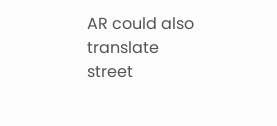AR could also translate street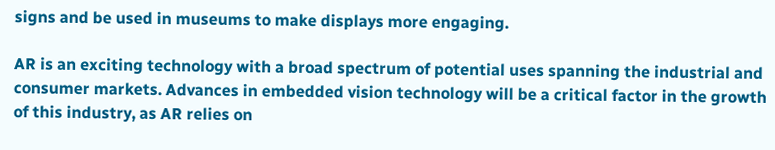signs and be used in museums to make displays more engaging.

AR is an exciting technology with a broad spectrum of potential uses spanning the industrial and consumer markets. Advances in embedded vision technology will be a critical factor in the growth of this industry, as AR relies on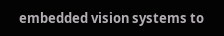embedded vision systems to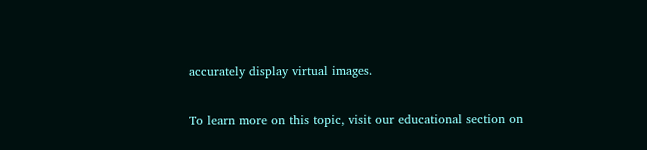accurately display virtual images.

To learn more on this topic, visit our educational section on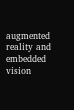augmented reality and embedded vision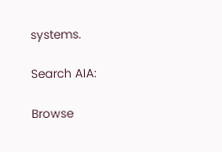systems.

Search AIA:

Browse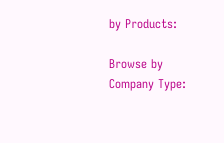by Products:

Browse by Company Type: